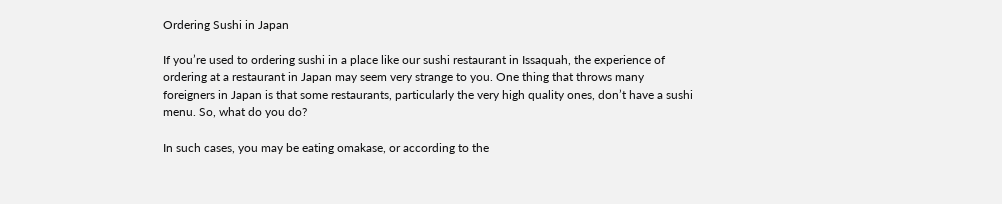Ordering Sushi in Japan

If you’re used to ordering sushi in a place like our sushi restaurant in Issaquah, the experience of ordering at a restaurant in Japan may seem very strange to you. One thing that throws many foreigners in Japan is that some restaurants, particularly the very high quality ones, don’t have a sushi menu. So, what do you do?

In such cases, you may be eating omakase, or according to the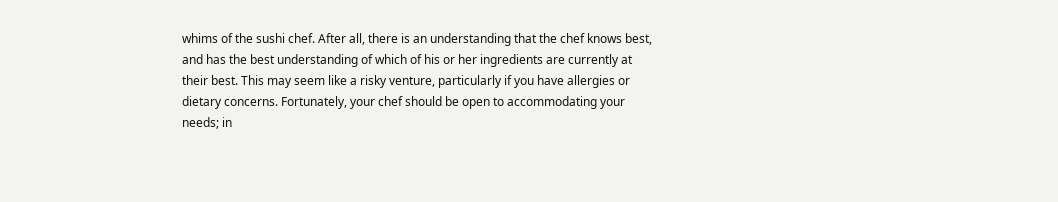whims of the sushi chef. After all, there is an understanding that the chef knows best, and has the best understanding of which of his or her ingredients are currently at their best. This may seem like a risky venture, particularly if you have allergies or dietary concerns. Fortunately, your chef should be open to accommodating your needs; in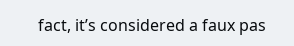fact, it’s considered a faux pas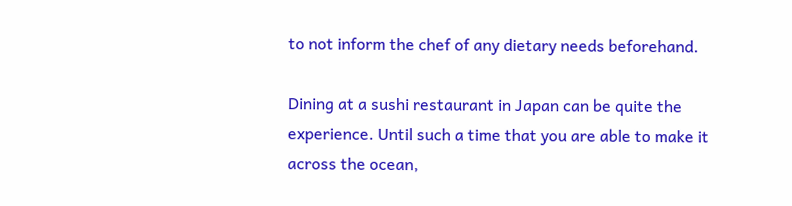to not inform the chef of any dietary needs beforehand.

Dining at a sushi restaurant in Japan can be quite the experience. Until such a time that you are able to make it across the ocean,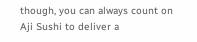though, you can always count on Aji Sushi to deliver a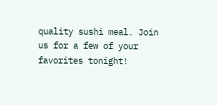quality sushi meal. Join us for a few of your favorites tonight!